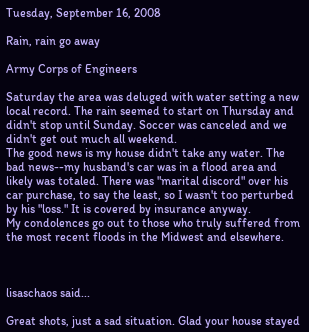Tuesday, September 16, 2008

Rain, rain go away

Army Corps of Engineers

Saturday the area was deluged with water setting a new local record. The rain seemed to start on Thursday and didn't stop until Sunday. Soccer was canceled and we didn't get out much all weekend.
The good news is my house didn't take any water. The bad news--my husband's car was in a flood area and likely was totaled. There was "marital discord" over his car purchase, to say the least, so I wasn't too perturbed by his "loss." It is covered by insurance anyway.
My condolences go out to those who truly suffered from the most recent floods in the Midwest and elsewhere.



lisaschaos said...

Great shots, just a sad situation. Glad your house stayed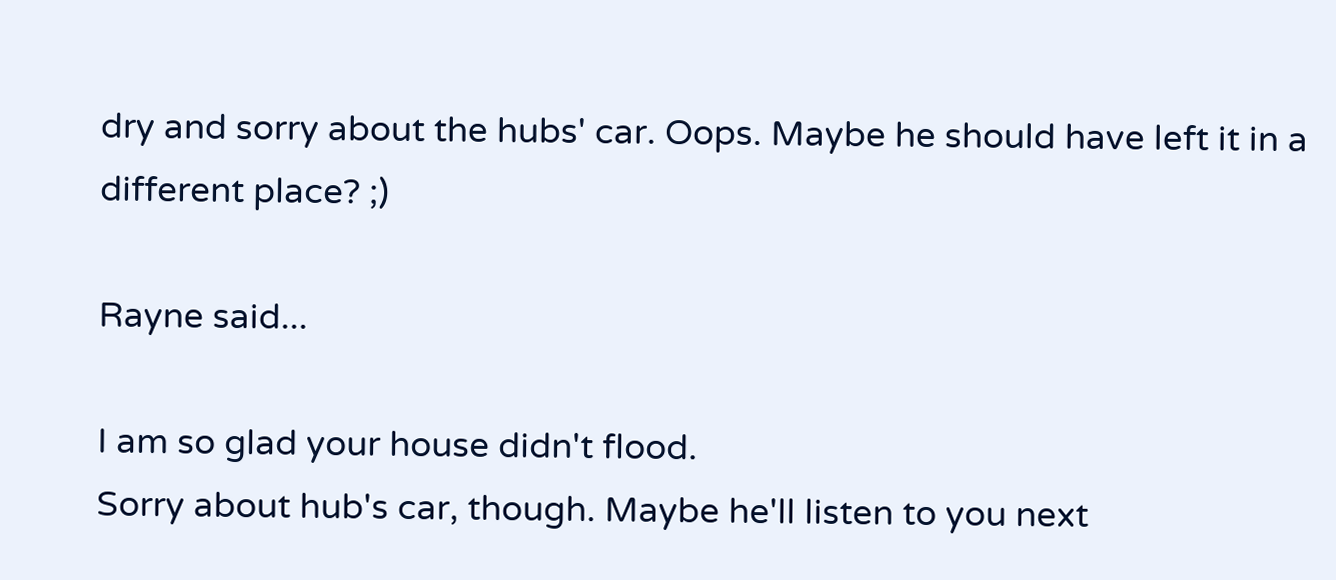dry and sorry about the hubs' car. Oops. Maybe he should have left it in a different place? ;)

Rayne said...

I am so glad your house didn't flood.
Sorry about hub's car, though. Maybe he'll listen to you next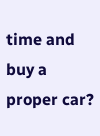time and buy a proper car?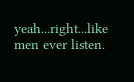yeah...right...like men ever listen.